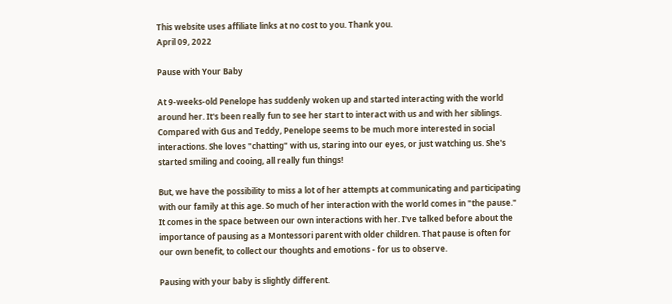This website uses affiliate links at no cost to you. Thank you.
April 09, 2022

Pause with Your Baby

At 9-weeks-old Penelope has suddenly woken up and started interacting with the world around her. It's been really fun to see her start to interact with us and with her siblings. Compared with Gus and Teddy, Penelope seems to be much more interested in social interactions. She loves "chatting" with us, staring into our eyes, or just watching us. She's started smiling and cooing, all really fun things!

But, we have the possibility to miss a lot of her attempts at communicating and participating with our family at this age. So much of her interaction with the world comes in "the pause." It comes in the space between our own interactions with her. I've talked before about the importance of pausing as a Montessori parent with older children. That pause is often for our own benefit, to collect our thoughts and emotions - for us to observe.

Pausing with your baby is slightly different.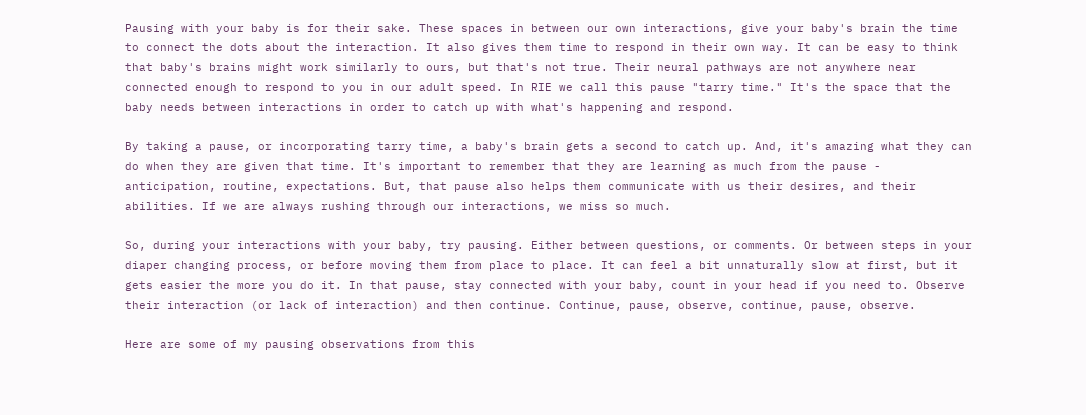Pausing with your baby is for their sake. These spaces in between our own interactions, give your baby's brain the time to connect the dots about the interaction. It also gives them time to respond in their own way. It can be easy to think that baby's brains might work similarly to ours, but that's not true. Their neural pathways are not anywhere near connected enough to respond to you in our adult speed. In RIE we call this pause "tarry time." It's the space that the baby needs between interactions in order to catch up with what's happening and respond.

By taking a pause, or incorporating tarry time, a baby's brain gets a second to catch up. And, it's amazing what they can do when they are given that time. It's important to remember that they are learning as much from the pause - anticipation, routine, expectations. But, that pause also helps them communicate with us their desires, and their abilities. If we are always rushing through our interactions, we miss so much.

So, during your interactions with your baby, try pausing. Either between questions, or comments. Or between steps in your diaper changing process, or before moving them from place to place. It can feel a bit unnaturally slow at first, but it gets easier the more you do it. In that pause, stay connected with your baby, count in your head if you need to. Observe their interaction (or lack of interaction) and then continue. Continue, pause, observe, continue, pause, observe.

Here are some of my pausing observations from this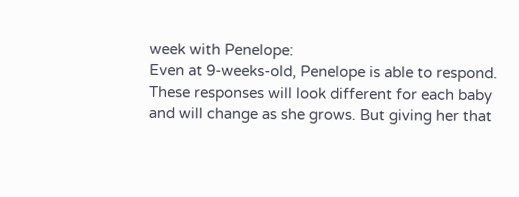week with Penelope:
Even at 9-weeks-old, Penelope is able to respond. These responses will look different for each baby and will change as she grows. But giving her that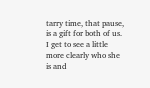tarry time, that pause, is a gift for both of us. I get to see a little more clearly who she is and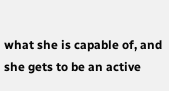what she is capable of, and she gets to be an active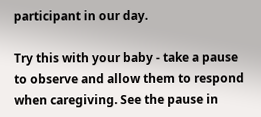participant in our day.

Try this with your baby - take a pause to observe and allow them to respond when caregiving. See the pause in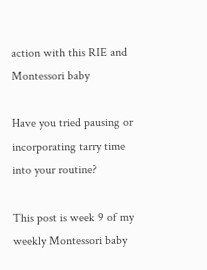action with this RIE and Montessori baby

Have you tried pausing or incorporating tarry time into your routine?

This post is week 9 of my weekly Montessori baby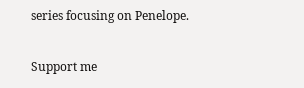series focusing on Penelope.

Support me